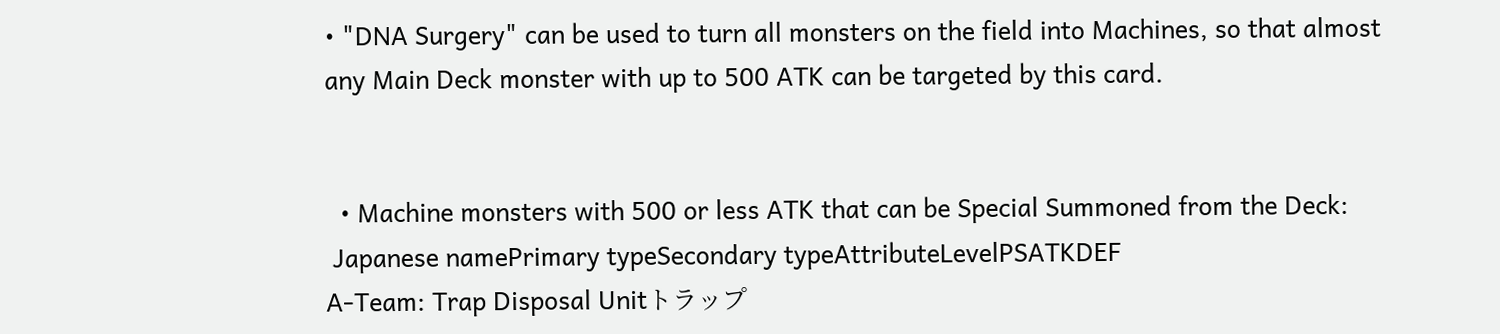• "DNA Surgery" can be used to turn all monsters on the field into Machines, so that almost any Main Deck monster with up to 500 ATK can be targeted by this card.


  • Machine monsters with 500 or less ATK that can be Special Summoned from the Deck:
 Japanese namePrimary typeSecondary typeAttributeLevelPSATKDEF
A-Team: Trap Disposal Unitトラップ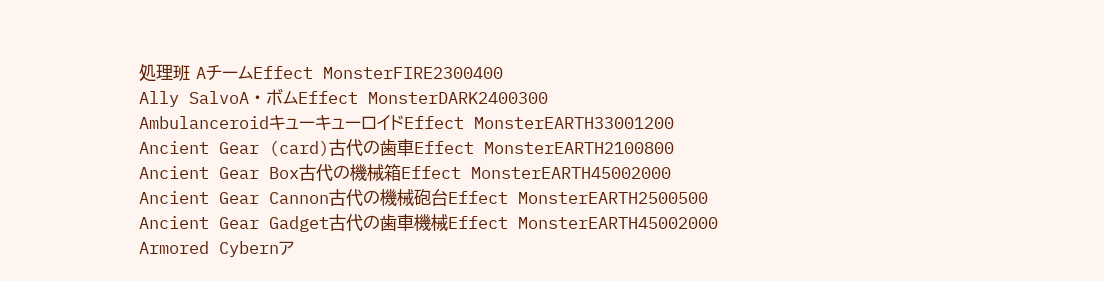処理班 AチームEffect MonsterFIRE2300400
Ally SalvoA・ボムEffect MonsterDARK2400300
AmbulanceroidキューキューロイドEffect MonsterEARTH33001200
Ancient Gear (card)古代の歯車Effect MonsterEARTH2100800
Ancient Gear Box古代の機械箱Effect MonsterEARTH45002000
Ancient Gear Cannon古代の機械砲台Effect MonsterEARTH2500500
Ancient Gear Gadget古代の歯車機械Effect MonsterEARTH45002000
Armored Cybernア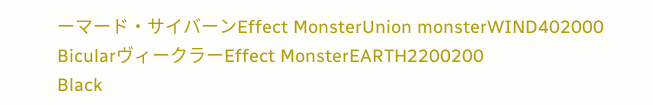ーマード・サイバーンEffect MonsterUnion monsterWIND402000
BicularヴィークラーEffect MonsterEARTH2200200
Black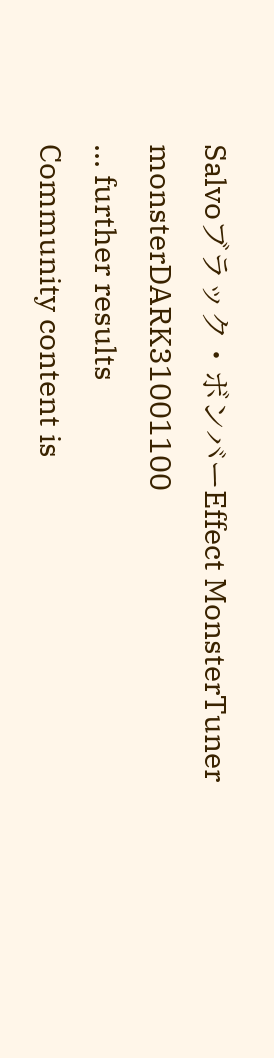Salvoブラック・ボンバーEffect MonsterTuner monsterDARK31001100
... further results
Community content is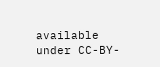available under CC-BY-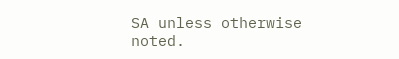SA unless otherwise noted.